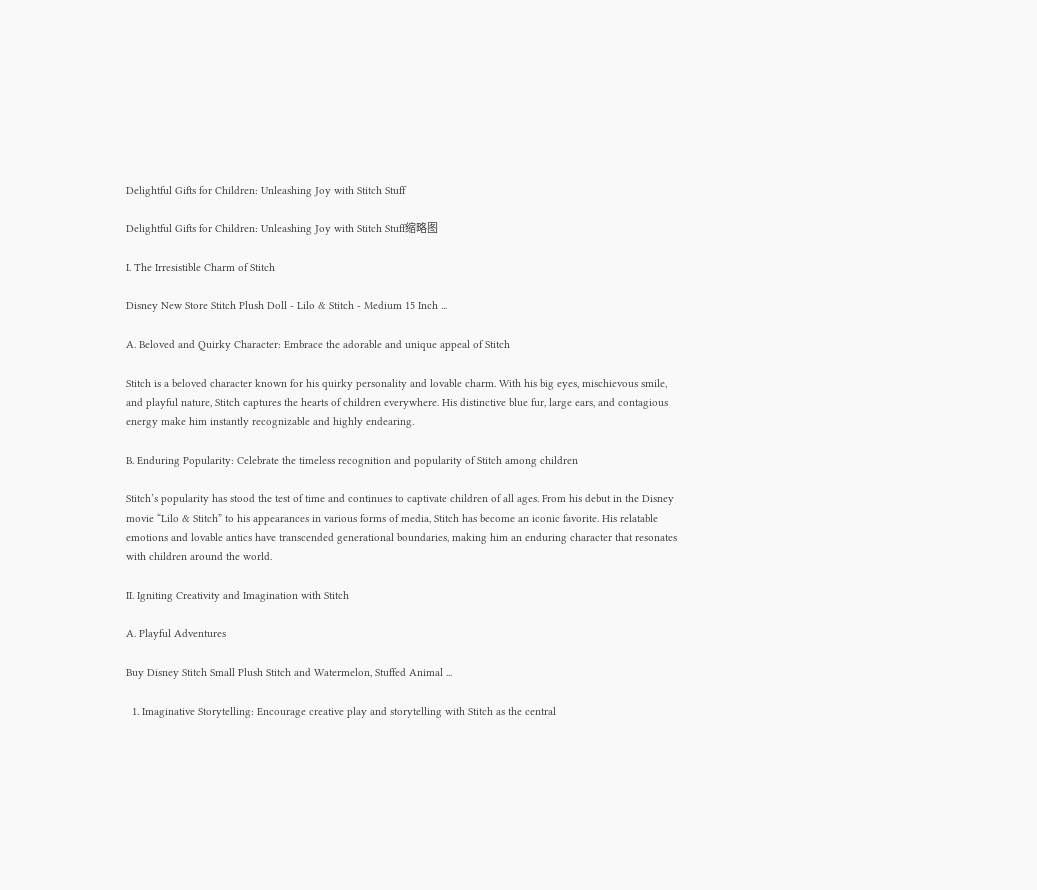Delightful Gifts for Children: Unleashing Joy with Stitch Stuff

Delightful Gifts for Children: Unleashing Joy with Stitch Stuff缩略图

I. The Irresistible Charm of Stitch

Disney New Store Stitch Plush Doll - Lilo & Stitch - Medium 15 Inch ...

A. Beloved and Quirky Character: Embrace the adorable and unique appeal of Stitch

Stitch is a beloved character known for his quirky personality and lovable charm. With his big eyes, mischievous smile, and playful nature, Stitch captures the hearts of children everywhere. His distinctive blue fur, large ears, and contagious energy make him instantly recognizable and highly endearing.

B. Enduring Popularity: Celebrate the timeless recognition and popularity of Stitch among children

Stitch’s popularity has stood the test of time and continues to captivate children of all ages. From his debut in the Disney movie “Lilo & Stitch” to his appearances in various forms of media, Stitch has become an iconic favorite. His relatable emotions and lovable antics have transcended generational boundaries, making him an enduring character that resonates with children around the world.

II. Igniting Creativity and Imagination with Stitch

A. Playful Adventures

Buy Disney Stitch Small Plush Stitch and Watermelon, Stuffed Animal ...

  1. Imaginative Storytelling: Encourage creative play and storytelling with Stitch as the central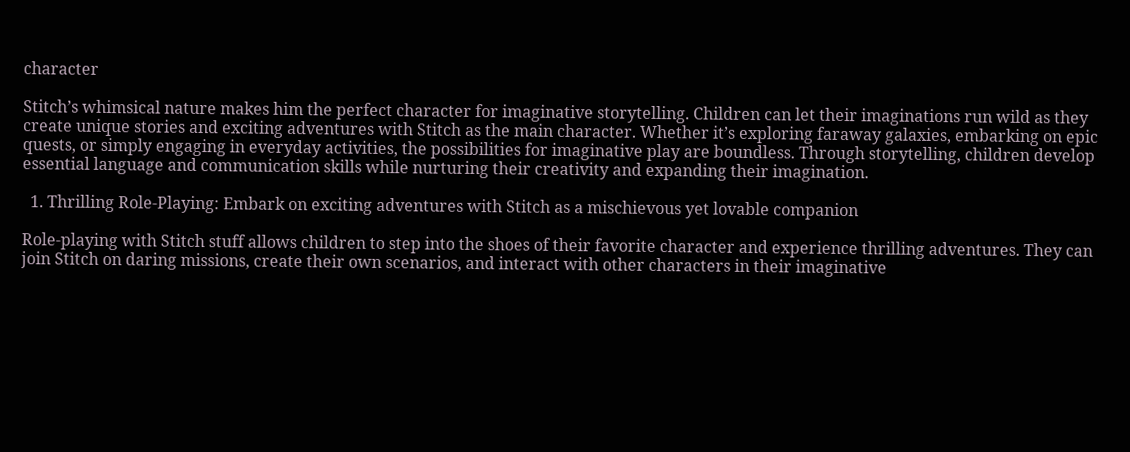character

Stitch’s whimsical nature makes him the perfect character for imaginative storytelling. Children can let their imaginations run wild as they create unique stories and exciting adventures with Stitch as the main character. Whether it’s exploring faraway galaxies, embarking on epic quests, or simply engaging in everyday activities, the possibilities for imaginative play are boundless. Through storytelling, children develop essential language and communication skills while nurturing their creativity and expanding their imagination.

  1. Thrilling Role-Playing: Embark on exciting adventures with Stitch as a mischievous yet lovable companion

Role-playing with Stitch stuff allows children to step into the shoes of their favorite character and experience thrilling adventures. They can join Stitch on daring missions, create their own scenarios, and interact with other characters in their imaginative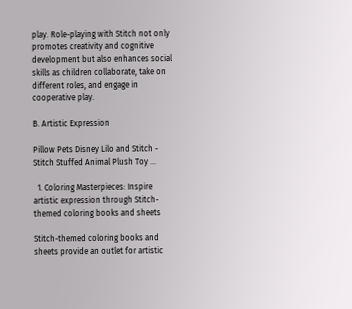play. Role-playing with Stitch not only promotes creativity and cognitive development but also enhances social skills as children collaborate, take on different roles, and engage in cooperative play.

B. Artistic Expression

Pillow Pets Disney Lilo and Stitch - Stitch Stuffed Animal Plush Toy ...

  1. Coloring Masterpieces: Inspire artistic expression through Stitch-themed coloring books and sheets

Stitch-themed coloring books and sheets provide an outlet for artistic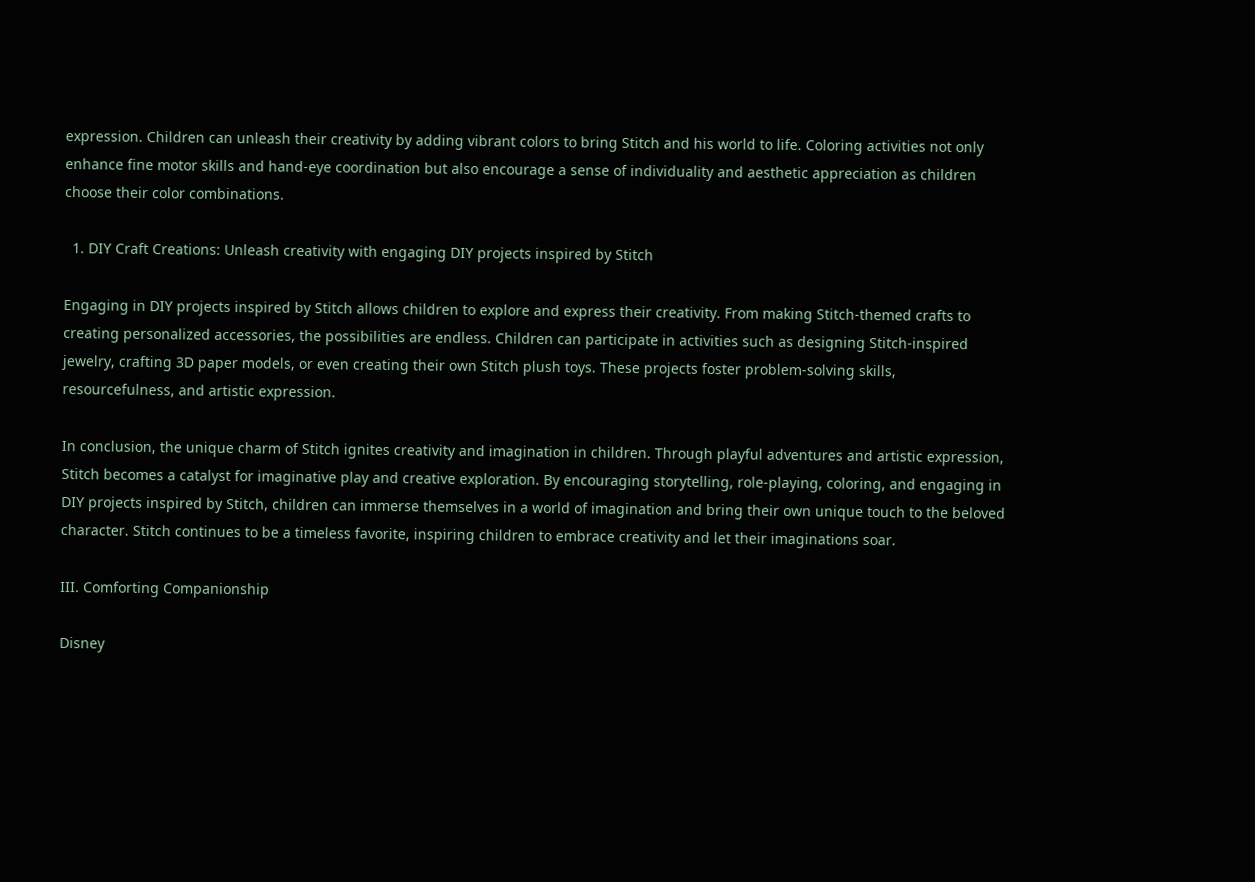expression. Children can unleash their creativity by adding vibrant colors to bring Stitch and his world to life. Coloring activities not only enhance fine motor skills and hand-eye coordination but also encourage a sense of individuality and aesthetic appreciation as children choose their color combinations.

  1. DIY Craft Creations: Unleash creativity with engaging DIY projects inspired by Stitch

Engaging in DIY projects inspired by Stitch allows children to explore and express their creativity. From making Stitch-themed crafts to creating personalized accessories, the possibilities are endless. Children can participate in activities such as designing Stitch-inspired jewelry, crafting 3D paper models, or even creating their own Stitch plush toys. These projects foster problem-solving skills, resourcefulness, and artistic expression.

In conclusion, the unique charm of Stitch ignites creativity and imagination in children. Through playful adventures and artistic expression, Stitch becomes a catalyst for imaginative play and creative exploration. By encouraging storytelling, role-playing, coloring, and engaging in DIY projects inspired by Stitch, children can immerse themselves in a world of imagination and bring their own unique touch to the beloved character. Stitch continues to be a timeless favorite, inspiring children to embrace creativity and let their imaginations soar.

III. Comforting Companionship

Disney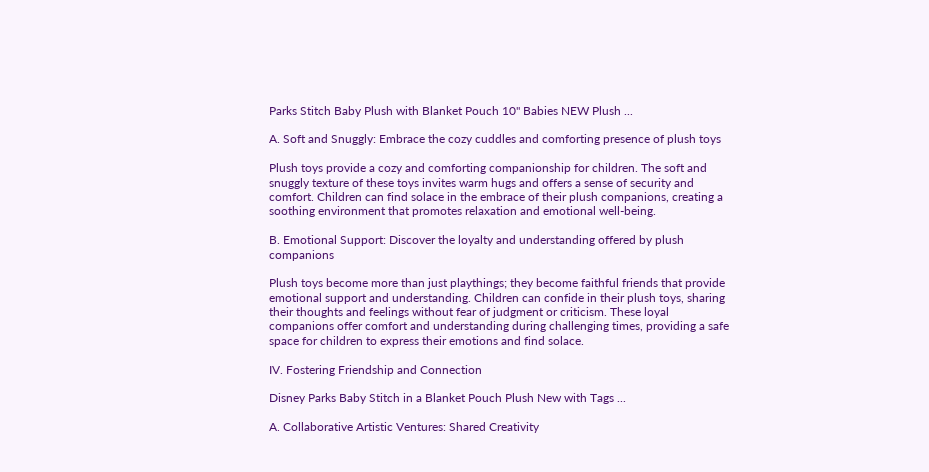Parks Stitch Baby Plush with Blanket Pouch 10" Babies NEW Plush ...

A. Soft and Snuggly: Embrace the cozy cuddles and comforting presence of plush toys

Plush toys provide a cozy and comforting companionship for children. The soft and snuggly texture of these toys invites warm hugs and offers a sense of security and comfort. Children can find solace in the embrace of their plush companions, creating a soothing environment that promotes relaxation and emotional well-being.

B. Emotional Support: Discover the loyalty and understanding offered by plush companions

Plush toys become more than just playthings; they become faithful friends that provide emotional support and understanding. Children can confide in their plush toys, sharing their thoughts and feelings without fear of judgment or criticism. These loyal companions offer comfort and understanding during challenging times, providing a safe space for children to express their emotions and find solace.

IV. Fostering Friendship and Connection

Disney Parks Baby Stitch in a Blanket Pouch Plush New with Tags ...

A. Collaborative Artistic Ventures: Shared Creativity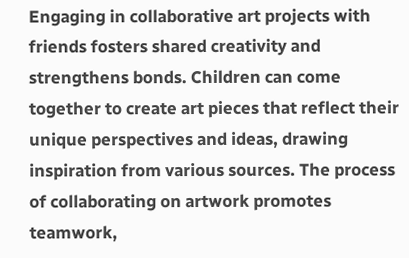Engaging in collaborative art projects with friends fosters shared creativity and strengthens bonds. Children can come together to create art pieces that reflect their unique perspectives and ideas, drawing inspiration from various sources. The process of collaborating on artwork promotes teamwork,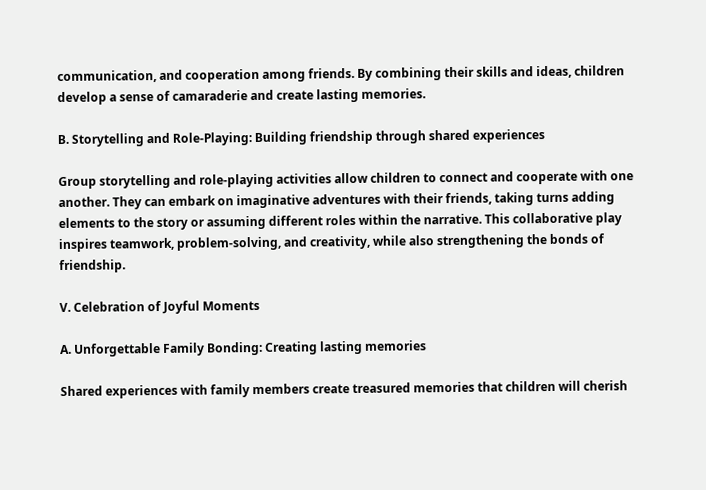communication, and cooperation among friends. By combining their skills and ideas, children develop a sense of camaraderie and create lasting memories.

B. Storytelling and Role-Playing: Building friendship through shared experiences

Group storytelling and role-playing activities allow children to connect and cooperate with one another. They can embark on imaginative adventures with their friends, taking turns adding elements to the story or assuming different roles within the narrative. This collaborative play inspires teamwork, problem-solving, and creativity, while also strengthening the bonds of friendship.

V. Celebration of Joyful Moments

A. Unforgettable Family Bonding: Creating lasting memories

Shared experiences with family members create treasured memories that children will cherish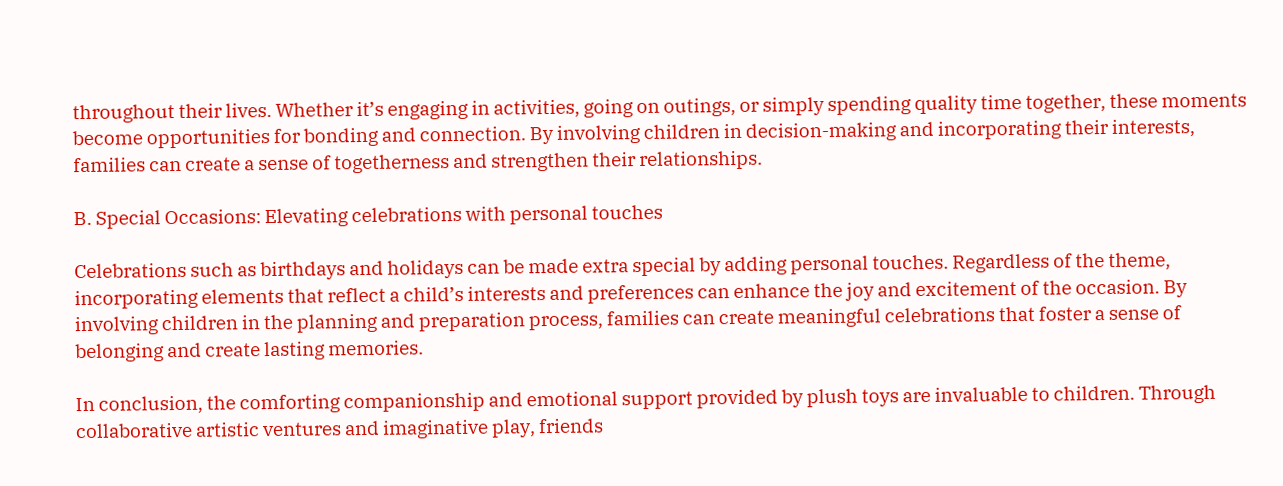throughout their lives. Whether it’s engaging in activities, going on outings, or simply spending quality time together, these moments become opportunities for bonding and connection. By involving children in decision-making and incorporating their interests, families can create a sense of togetherness and strengthen their relationships.

B. Special Occasions: Elevating celebrations with personal touches

Celebrations such as birthdays and holidays can be made extra special by adding personal touches. Regardless of the theme, incorporating elements that reflect a child’s interests and preferences can enhance the joy and excitement of the occasion. By involving children in the planning and preparation process, families can create meaningful celebrations that foster a sense of belonging and create lasting memories.

In conclusion, the comforting companionship and emotional support provided by plush toys are invaluable to children. Through collaborative artistic ventures and imaginative play, friends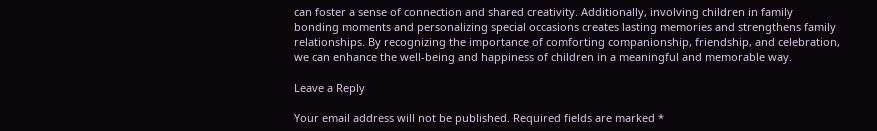can foster a sense of connection and shared creativity. Additionally, involving children in family bonding moments and personalizing special occasions creates lasting memories and strengthens family relationships. By recognizing the importance of comforting companionship, friendship, and celebration, we can enhance the well-being and happiness of children in a meaningful and memorable way.

Leave a Reply

Your email address will not be published. Required fields are marked *